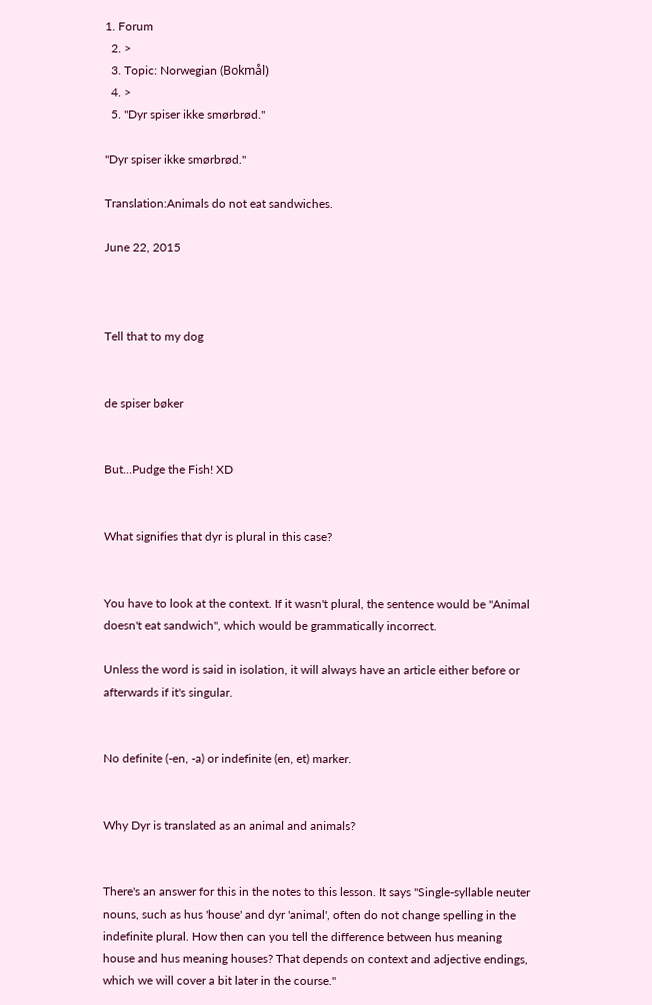1. Forum
  2. >
  3. Topic: Norwegian (Bokmål)
  4. >
  5. "Dyr spiser ikke smørbrød."

"Dyr spiser ikke smørbrød."

Translation:Animals do not eat sandwiches.

June 22, 2015



Tell that to my dog


de spiser bøker


But...Pudge the Fish! XD


What signifies that dyr is plural in this case?


You have to look at the context. If it wasn't plural, the sentence would be "Animal doesn't eat sandwich", which would be grammatically incorrect.

Unless the word is said in isolation, it will always have an article either before or afterwards if it's singular.


No definite (-en, -a) or indefinite (en, et) marker.


Why Dyr is translated as an animal and animals?


There's an answer for this in the notes to this lesson. It says "Single-syllable neuter nouns, such as hus 'house' and dyr 'animal', often do not change spelling in the indefinite plural. How then can you tell the difference between hus meaning house and hus meaning houses? That depends on context and adjective endings, which we will cover a bit later in the course."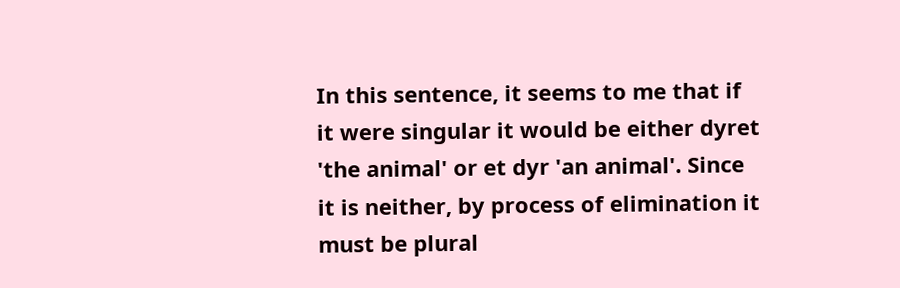In this sentence, it seems to me that if it were singular it would be either dyret 'the animal' or et dyr 'an animal'. Since it is neither, by process of elimination it must be plural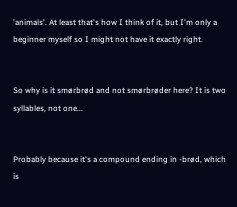'animals'. At least that's how I think of it, but I'm only a beginner myself so I might not have it exactly right.


So why is it smørbrød and not smørbrøder here? It is two syllables, not one...


Probably because it's a compound ending in -brød, which is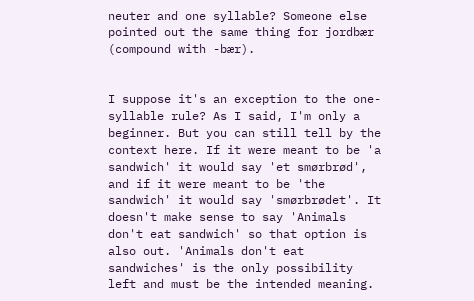neuter and one syllable? Someone else pointed out the same thing for jordbær (compound with -bær).


I suppose it's an exception to the one-syllable rule? As I said, I'm only a beginner. But you can still tell by the context here. If it were meant to be 'a sandwich' it would say 'et smørbrød', and if it were meant to be 'the sandwich' it would say 'smørbrødet'. It doesn't make sense to say 'Animals don't eat sandwich' so that option is also out. 'Animals don't eat sandwiches' is the only possibility left and must be the intended meaning.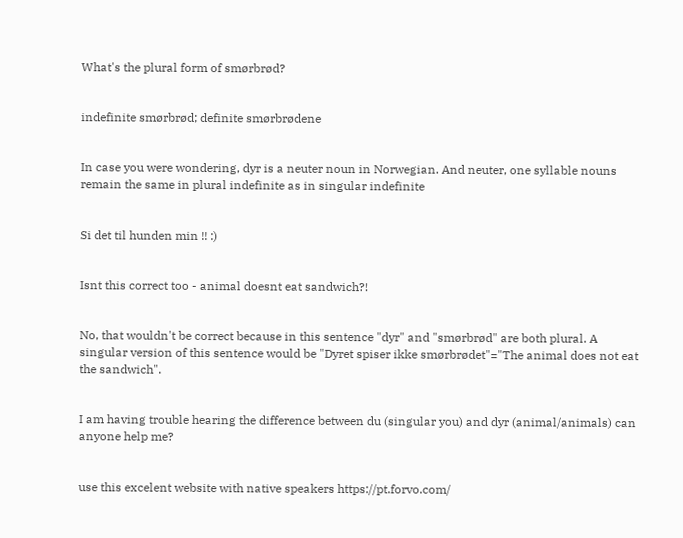What's the plural form of smørbrød?


indefinite smørbrød; definite smørbrødene


In case you were wondering, dyr is a neuter noun in Norwegian. And neuter, one syllable nouns remain the same in plural indefinite as in singular indefinite


Si det til hunden min !! :)


Isnt this correct too - animal doesnt eat sandwich?!


No, that wouldn't be correct because in this sentence "dyr" and "smørbrød" are both plural. A singular version of this sentence would be "Dyret spiser ikke smørbrødet"="The animal does not eat the sandwich".


I am having trouble hearing the difference between du (singular you) and dyr (animal/animals) can anyone help me?


use this excelent website with native speakers https://pt.forvo.com/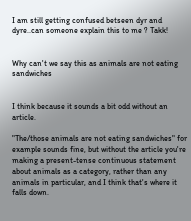I am still getting confused betseen dyr and dyre..can someone explain this to me ? Takk!


Why can't we say this as animals are not eating sandwiches


I think because it sounds a bit odd without an article.

"The/those animals are not eating sandwiches" for example sounds fine, but without the article you're making a present-tense continuous statement about animals as a category, rather than any animals in particular, and I think that's where it falls down.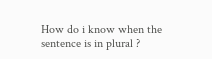How do i know when the sentence is in plural ?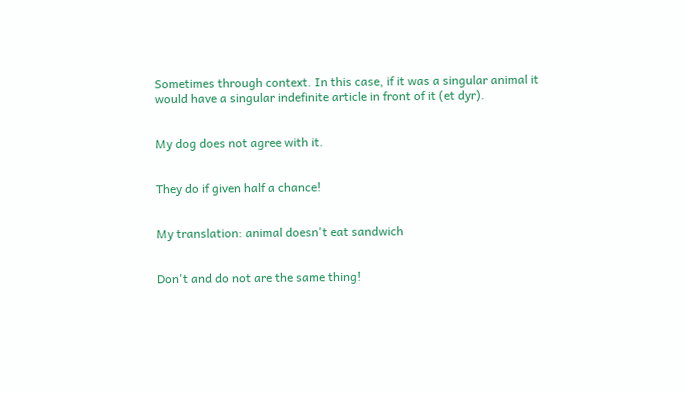Sometimes through context. In this case, if it was a singular animal it would have a singular indefinite article in front of it (et dyr).


My dog does not agree with it.


They do if given half a chance!


My translation: animal doesn't eat sandwich


Don't and do not are the same thing!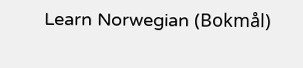Learn Norwegian (Bokmål)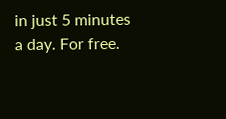in just 5 minutes a day. For free.